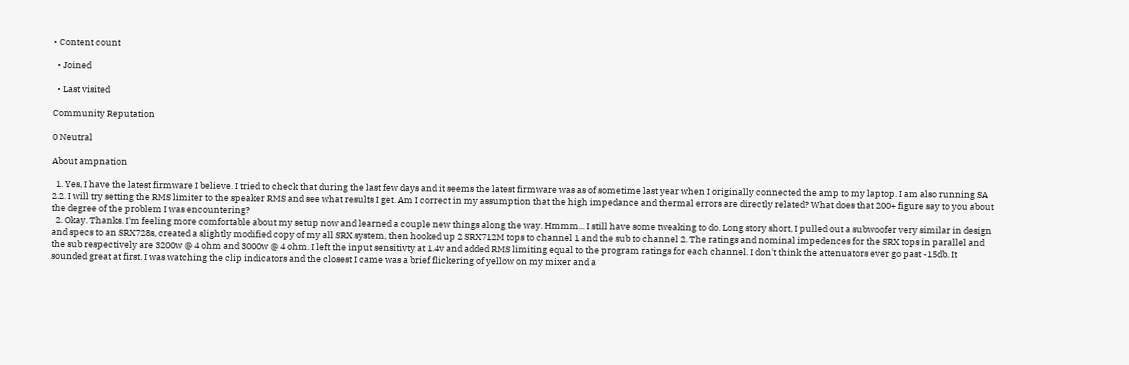• Content count

  • Joined

  • Last visited

Community Reputation

0 Neutral

About ampnation

  1. Yes, I have the latest firmware I believe. I tried to check that during the last few days and it seems the latest firmware was as of sometime last year when I originally connected the amp to my laptop. I am also running SA 2.2. I will try setting the RMS limiter to the speaker RMS and see what results I get. Am I correct in my assumption that the high impedance and thermal errors are directly related? What does that 200+ figure say to you about the degree of the problem I was encountering?
  2. Okay. Thanks. I'm feeling more comfortable about my setup now and learned a couple new things along the way. Hmmm... I still have some tweaking to do. Long story short, I pulled out a subwoofer very similar in design and specs to an SRX728s, created a slightly modified copy of my all SRX system, then hooked up 2 SRX712M tops to channel 1 and the sub to channel 2. The ratings and nominal impedences for the SRX tops in parallel and the sub respectively are 3200w @ 4 ohm and 3000w @ 4 ohm. I left the input sensitivty at 1.4v and added RMS limiting equal to the program ratings for each channel. I don't think the attenuators ever go past -15db. It sounded great at first. I was watching the clip indicators and the closest I came was a brief flickering of yellow on my mixer and a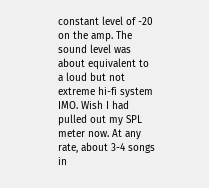constant level of -20 on the amp. The sound level was about equivalent to a loud but not extreme hi-fi system IMO. Wish I had pulled out my SPL meter now. At any rate, about 3-4 songs in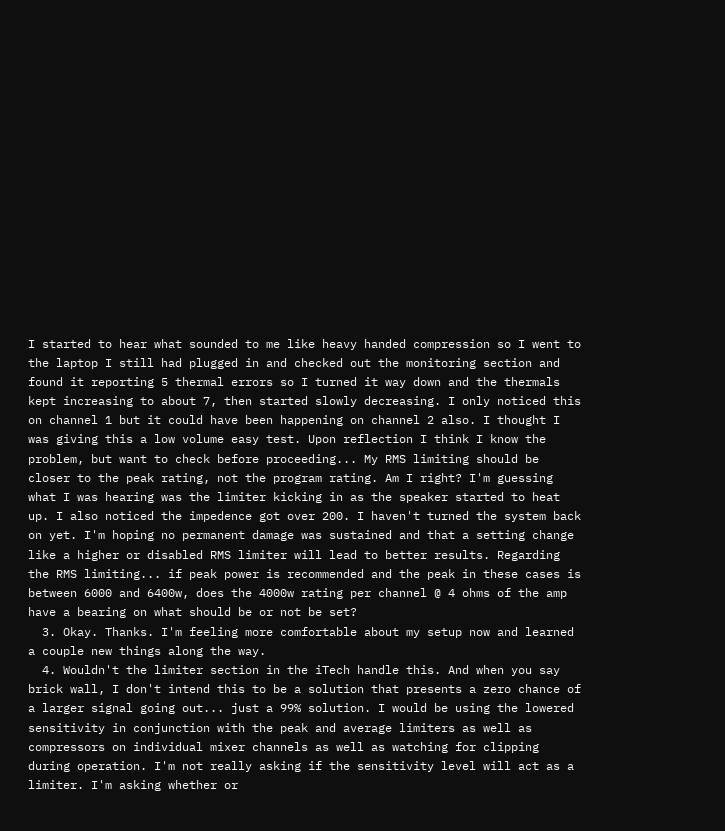I started to hear what sounded to me like heavy handed compression so I went to the laptop I still had plugged in and checked out the monitoring section and found it reporting 5 thermal errors so I turned it way down and the thermals kept increasing to about 7, then started slowly decreasing. I only noticed this on channel 1 but it could have been happening on channel 2 also. I thought I was giving this a low volume easy test. Upon reflection I think I know the problem, but want to check before proceeding... My RMS limiting should be closer to the peak rating, not the program rating. Am I right? I'm guessing what I was hearing was the limiter kicking in as the speaker started to heat up. I also noticed the impedence got over 200. I haven't turned the system back on yet. I'm hoping no permanent damage was sustained and that a setting change like a higher or disabled RMS limiter will lead to better results. Regarding the RMS limiting... if peak power is recommended and the peak in these cases is between 6000 and 6400w, does the 4000w rating per channel @ 4 ohms of the amp have a bearing on what should be or not be set?
  3. Okay. Thanks. I'm feeling more comfortable about my setup now and learned a couple new things along the way.
  4. Wouldn't the limiter section in the iTech handle this. And when you say brick wall, I don't intend this to be a solution that presents a zero chance of a larger signal going out... just a 99% solution. I would be using the lowered sensitivity in conjunction with the peak and average limiters as well as compressors on individual mixer channels as well as watching for clipping during operation. I'm not really asking if the sensitivity level will act as a limiter. I'm asking whether or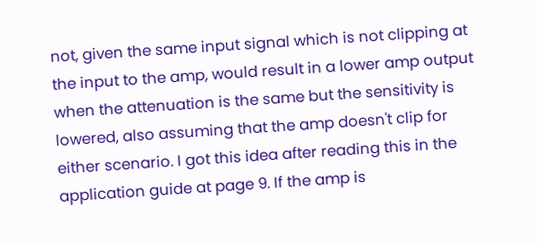not, given the same input signal which is not clipping at the input to the amp, would result in a lower amp output when the attenuation is the same but the sensitivity is lowered, also assuming that the amp doesn't clip for either scenario. I got this idea after reading this in the application guide at page 9. If the amp is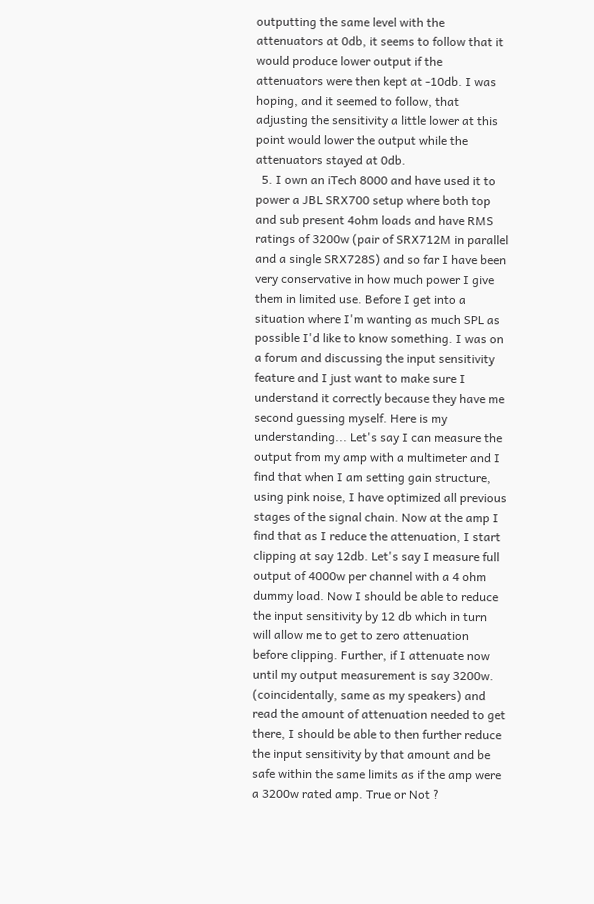outputting the same level with the attenuators at 0db, it seems to follow that it would produce lower output if the attenuators were then kept at -10db. I was hoping, and it seemed to follow, that adjusting the sensitivity a little lower at this point would lower the output while the attenuators stayed at 0db.
  5. I own an iTech 8000 and have used it to power a JBL SRX700 setup where both top and sub present 4ohm loads and have RMS ratings of 3200w (pair of SRX712M in parallel and a single SRX728S) and so far I have been very conservative in how much power I give them in limited use. Before I get into a situation where I'm wanting as much SPL as possible I'd like to know something. I was on a forum and discussing the input sensitivity feature and I just want to make sure I understand it correctly because they have me second guessing myself. Here is my understanding... Let's say I can measure the output from my amp with a multimeter and I find that when I am setting gain structure, using pink noise, I have optimized all previous stages of the signal chain. Now at the amp I find that as I reduce the attenuation, I start clipping at say 12db. Let's say I measure full output of 4000w per channel with a 4 ohm dummy load. Now I should be able to reduce the input sensitivity by 12 db which in turn will allow me to get to zero attenuation before clipping. Further, if I attenuate now until my output measurement is say 3200w. (coincidentally, same as my speakers) and read the amount of attenuation needed to get there, I should be able to then further reduce the input sensitivity by that amount and be safe within the same limits as if the amp were a 3200w rated amp. True or Not ?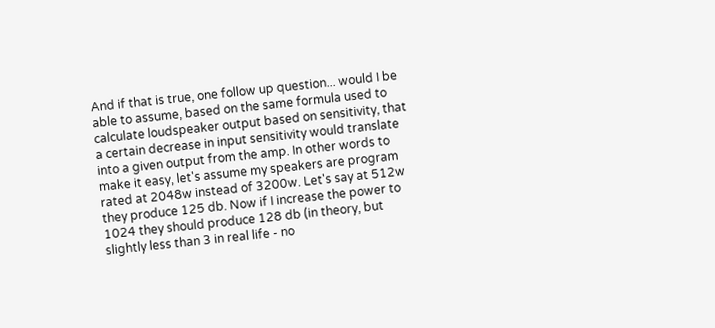And if that is true, one follow up question... would I be able to assume, based on the same formula used to calculate loudspeaker output based on sensitivity, that a certain decrease in input sensitivity would translate into a given output from the amp. In other words to make it easy, let's assume my speakers are program rated at 2048w instead of 3200w. Let's say at 512w they produce 125 db. Now if I increase the power to 1024 they should produce 128 db (in theory, but slightly less than 3 in real life - no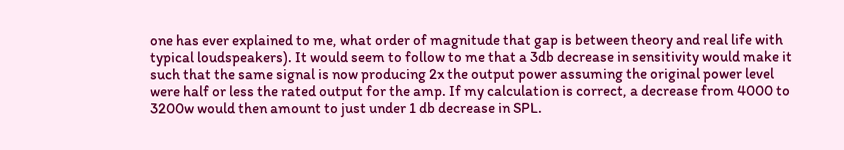one has ever explained to me, what order of magnitude that gap is between theory and real life with typical loudspeakers). It would seem to follow to me that a 3db decrease in sensitivity would make it such that the same signal is now producing 2x the output power assuming the original power level were half or less the rated output for the amp. If my calculation is correct, a decrease from 4000 to 3200w would then amount to just under 1 db decrease in SPL.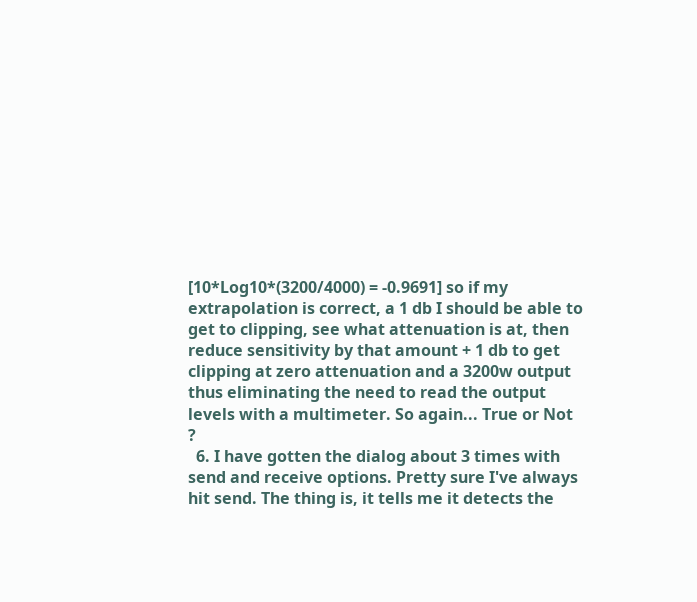[10*Log10*(3200/4000) = -0.9691] so if my extrapolation is correct, a 1 db I should be able to get to clipping, see what attenuation is at, then reduce sensitivity by that amount + 1 db to get clipping at zero attenuation and a 3200w output thus eliminating the need to read the output levels with a multimeter. So again... True or Not ?
  6. I have gotten the dialog about 3 times with send and receive options. Pretty sure I've always hit send. The thing is, it tells me it detects the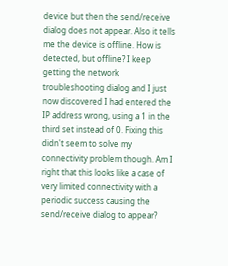device but then the send/receive dialog does not appear. Also it tells me the device is offline. How is detected, but offline? I keep getting the network troubleshooting dialog and I just now discovered I had entered the IP address wrong, using a 1 in the third set instead of 0. Fixing this didn't seem to solve my connectivity problem though. Am I right that this looks like a case of very limited connectivity with a periodic success causing the send/receive dialog to appear?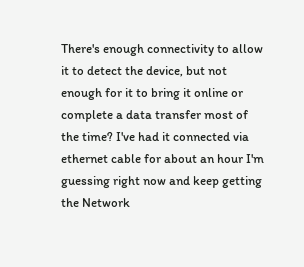There's enough connectivity to allow it to detect the device, but not enough for it to bring it online or complete a data transfer most of the time? I've had it connected via ethernet cable for about an hour I'm guessing right now and keep getting the Network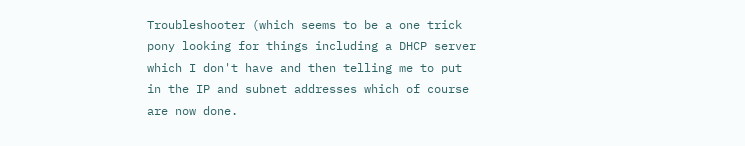Troubleshooter (which seems to be a one trick pony looking for things including a DHCP server which I don't have and then telling me to put in the IP and subnet addresses which of course are now done.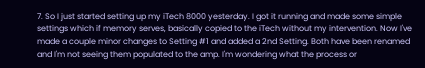7. So I just started setting up my iTech 8000 yesterday. I got it running and made some simple settings which if memory serves, basically copied to the iTech without my intervention. Now I've made a couple minor changes to Setting #1 and added a 2nd Setting. Both have been renamed and I'm not seeing them populated to the amp. I'm wondering what the process or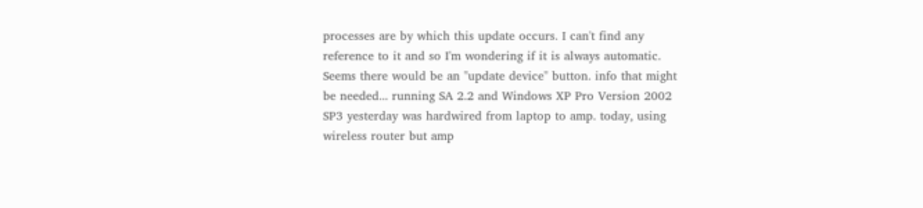processes are by which this update occurs. I can't find any reference to it and so I'm wondering if it is always automatic. Seems there would be an "update device" button. info that might be needed... running SA 2.2 and Windows XP Pro Version 2002 SP3 yesterday was hardwired from laptop to amp. today, using wireless router but amp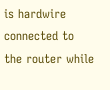is hardwire connected to the router while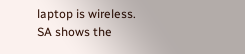laptop is wireless. SA shows the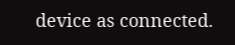device as connected.